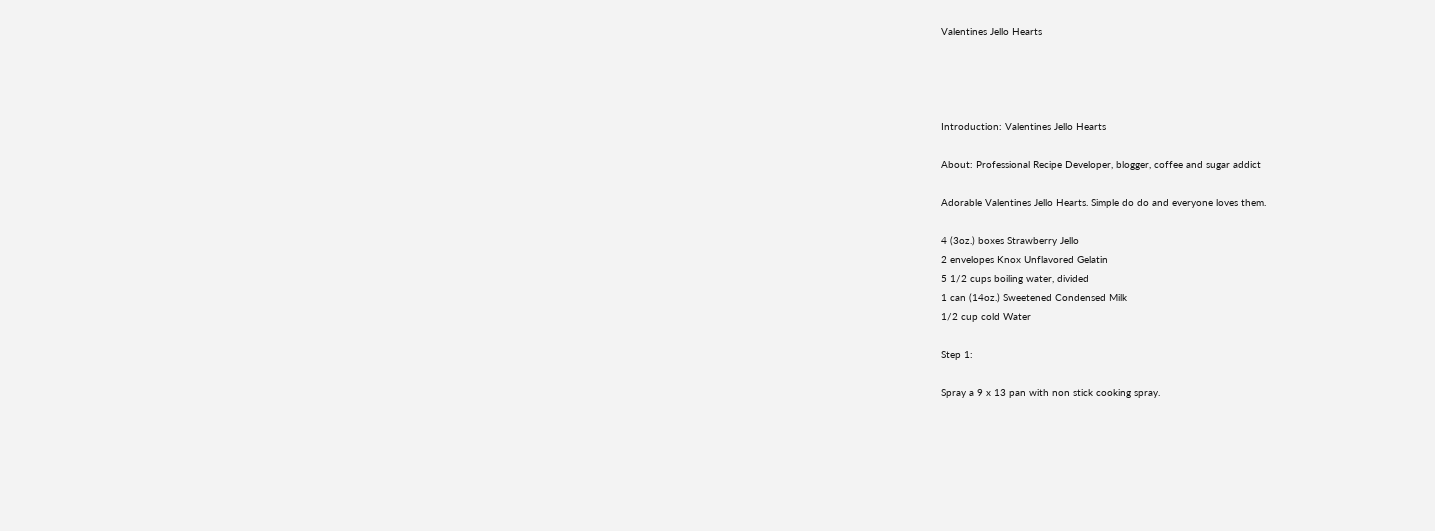Valentines Jello Hearts




Introduction: Valentines Jello Hearts

About: Professional Recipe Developer, blogger, coffee and sugar addict

Adorable Valentines Jello Hearts. Simple do do and everyone loves them.

4 (3oz.) boxes Strawberry Jello
2 envelopes Knox Unflavored Gelatin
5 1/2 cups boiling water, divided
1 can (14oz.) Sweetened Condensed Milk
1/2 cup cold Water

Step 1:

Spray a 9 x 13 pan with non stick cooking spray.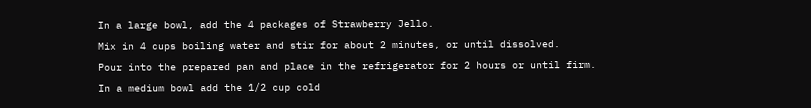In a large bowl, add the 4 packages of Strawberry Jello.
Mix in 4 cups boiling water and stir for about 2 minutes, or until dissolved.
Pour into the prepared pan and place in the refrigerator for 2 hours or until firm.
In a medium bowl add the 1/2 cup cold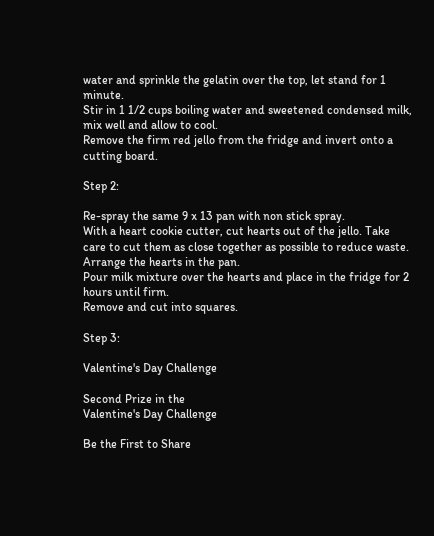water and sprinkle the gelatin over the top, let stand for 1 minute.
Stir in 1 1/2 cups boiling water and sweetened condensed milk, mix well and allow to cool.
Remove the firm red jello from the fridge and invert onto a cutting board.

Step 2:

Re-spray the same 9 x 13 pan with non stick spray.
With a heart cookie cutter, cut hearts out of the jello. Take care to cut them as close together as possible to reduce waste.
Arrange the hearts in the pan.
Pour milk mixture over the hearts and place in the fridge for 2 hours until firm.
Remove and cut into squares.

Step 3:

Valentine's Day Challenge

Second Prize in the
Valentine's Day Challenge

Be the First to Share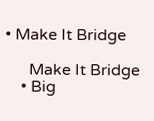• Make It Bridge

      Make It Bridge
    • Big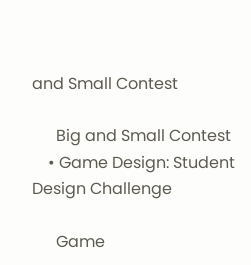and Small Contest

      Big and Small Contest
    • Game Design: Student Design Challenge

      Game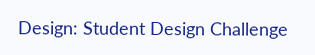Design: Student Design Challenge